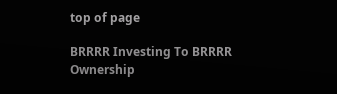top of page

BRRRR Investing To BRRRR Ownership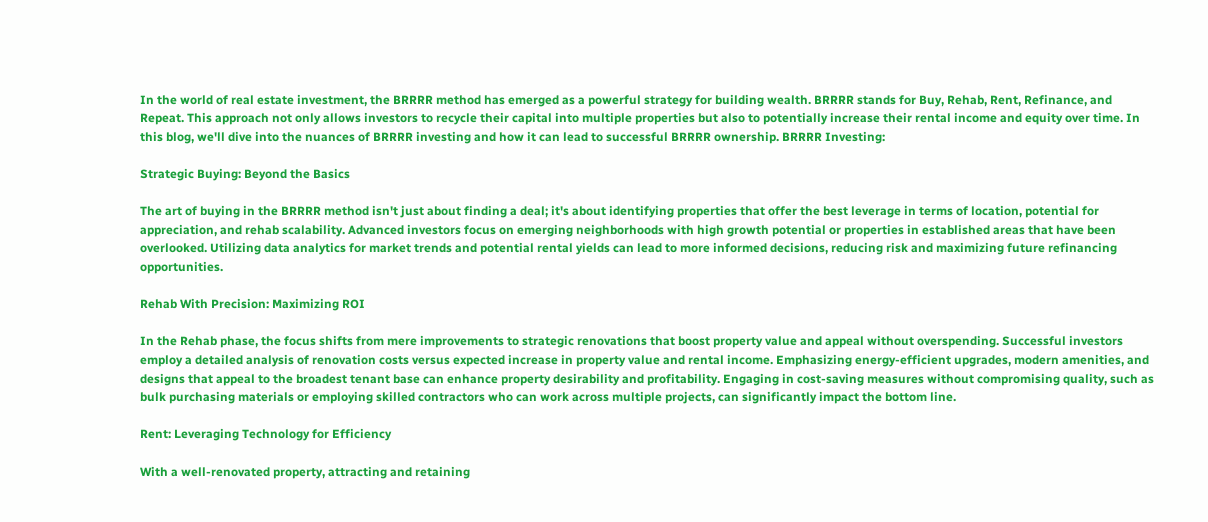In the world of real estate investment, the BRRRR method has emerged as a powerful strategy for building wealth. BRRRR stands for Buy, Rehab, Rent, Refinance, and Repeat. This approach not only allows investors to recycle their capital into multiple properties but also to potentially increase their rental income and equity over time. In this blog, we'll dive into the nuances of BRRRR investing and how it can lead to successful BRRRR ownership. BRRRR Investing:

Strategic Buying: Beyond the Basics

The art of buying in the BRRRR method isn't just about finding a deal; it's about identifying properties that offer the best leverage in terms of location, potential for appreciation, and rehab scalability. Advanced investors focus on emerging neighborhoods with high growth potential or properties in established areas that have been overlooked. Utilizing data analytics for market trends and potential rental yields can lead to more informed decisions, reducing risk and maximizing future refinancing opportunities.

Rehab With Precision: Maximizing ROI

In the Rehab phase, the focus shifts from mere improvements to strategic renovations that boost property value and appeal without overspending. Successful investors employ a detailed analysis of renovation costs versus expected increase in property value and rental income. Emphasizing energy-efficient upgrades, modern amenities, and designs that appeal to the broadest tenant base can enhance property desirability and profitability. Engaging in cost-saving measures without compromising quality, such as bulk purchasing materials or employing skilled contractors who can work across multiple projects, can significantly impact the bottom line.

Rent: Leveraging Technology for Efficiency

With a well-renovated property, attracting and retaining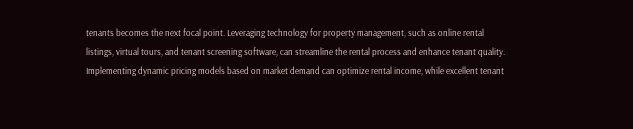tenants becomes the next focal point. Leveraging technology for property management, such as online rental listings, virtual tours, and tenant screening software, can streamline the rental process and enhance tenant quality. Implementing dynamic pricing models based on market demand can optimize rental income, while excellent tenant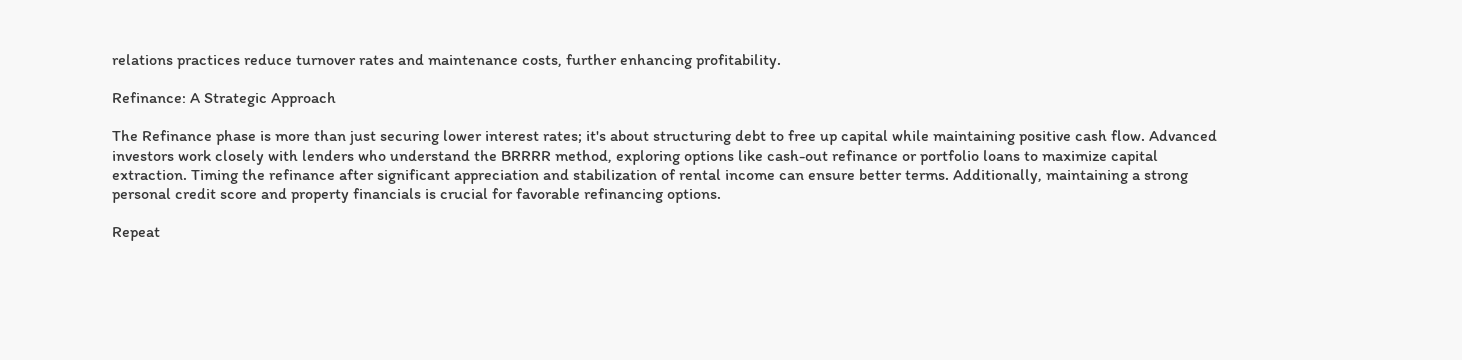relations practices reduce turnover rates and maintenance costs, further enhancing profitability.

Refinance: A Strategic Approach

The Refinance phase is more than just securing lower interest rates; it's about structuring debt to free up capital while maintaining positive cash flow. Advanced investors work closely with lenders who understand the BRRRR method, exploring options like cash-out refinance or portfolio loans to maximize capital extraction. Timing the refinance after significant appreciation and stabilization of rental income can ensure better terms. Additionally, maintaining a strong personal credit score and property financials is crucial for favorable refinancing options.

Repeat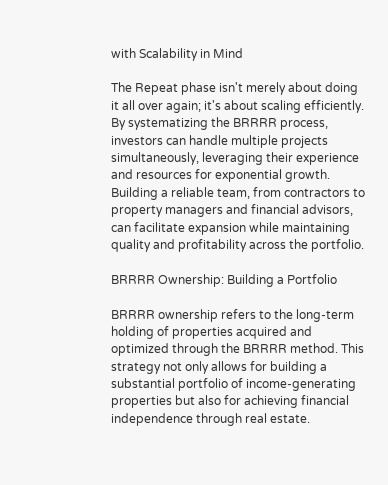with Scalability in Mind

The Repeat phase isn't merely about doing it all over again; it's about scaling efficiently. By systematizing the BRRRR process, investors can handle multiple projects simultaneously, leveraging their experience and resources for exponential growth. Building a reliable team, from contractors to property managers and financial advisors, can facilitate expansion while maintaining quality and profitability across the portfolio.

BRRRR Ownership: Building a Portfolio

BRRRR ownership refers to the long-term holding of properties acquired and optimized through the BRRRR method. This strategy not only allows for building a substantial portfolio of income-generating properties but also for achieving financial independence through real estate.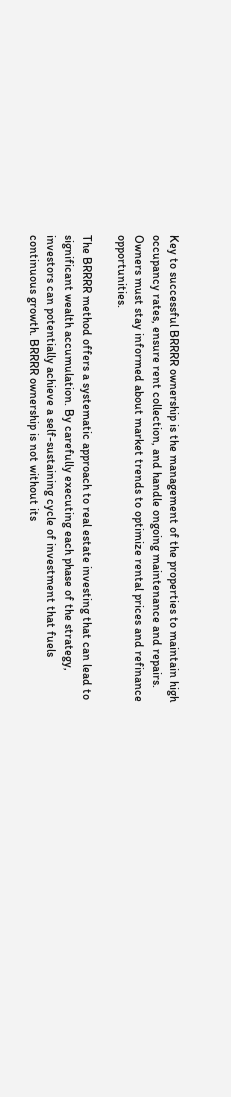Key to successful BRRRR ownership is the management of the properties to maintain high occupancy rates, ensure rent collection, and handle ongoing maintenance and repairs. Owners must stay informed about market trends to optimize rental prices and refinance opportunities.

The BRRRR method offers a systematic approach to real estate investing that can lead to significant wealth accumulation. By carefully executing each phase of the strategy, investors can potentially achieve a self-sustaining cycle of investment that fuels continuous growth. BRRRR ownership is not without its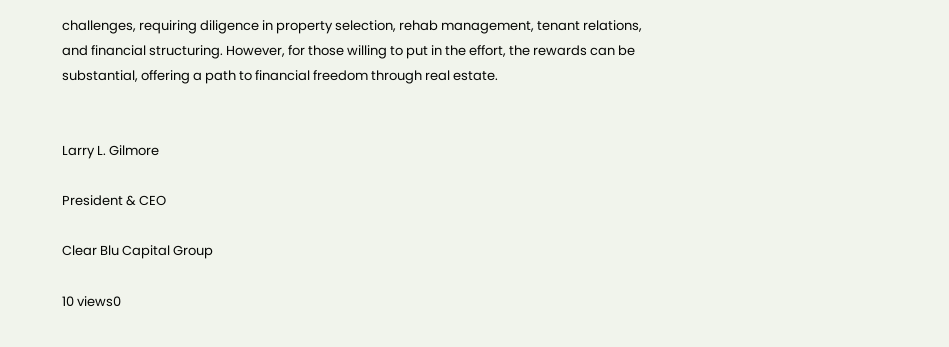challenges, requiring diligence in property selection, rehab management, tenant relations, and financial structuring. However, for those willing to put in the effort, the rewards can be substantial, offering a path to financial freedom through real estate.


Larry L. Gilmore

President & CEO

Clear Blu Capital Group

10 views0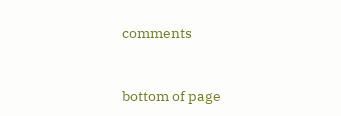comments


bottom of page